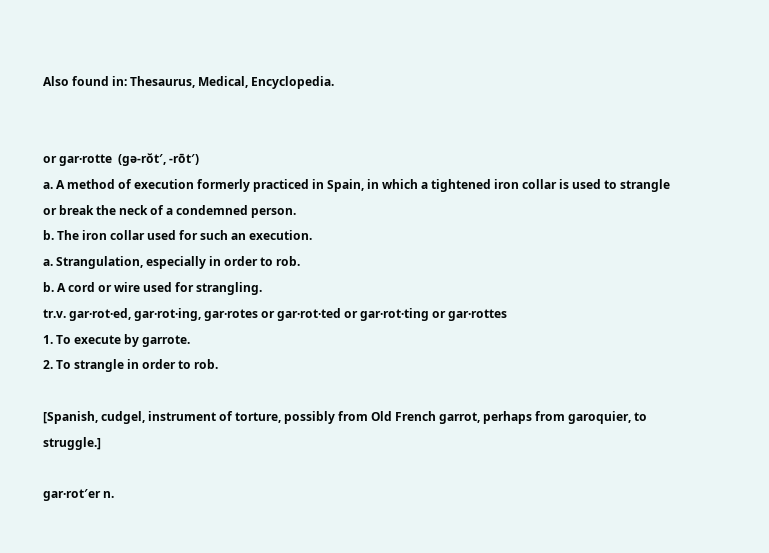Also found in: Thesaurus, Medical, Encyclopedia.


or gar·rotte  (gə-rŏt′, -rōt′)
a. A method of execution formerly practiced in Spain, in which a tightened iron collar is used to strangle or break the neck of a condemned person.
b. The iron collar used for such an execution.
a. Strangulation, especially in order to rob.
b. A cord or wire used for strangling.
tr.v. gar·rot·ed, gar·rot·ing, gar·rotes or gar·rot·ted or gar·rot·ting or gar·rottes
1. To execute by garrote.
2. To strangle in order to rob.

[Spanish, cudgel, instrument of torture, possibly from Old French garrot, perhaps from garoquier, to struggle.]

gar·rot′er n.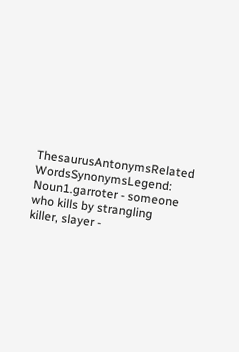ThesaurusAntonymsRelated WordsSynonymsLegend:
Noun1.garroter - someone who kills by strangling
killer, slayer -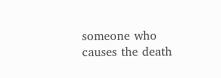someone who causes the death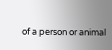of a person or animal